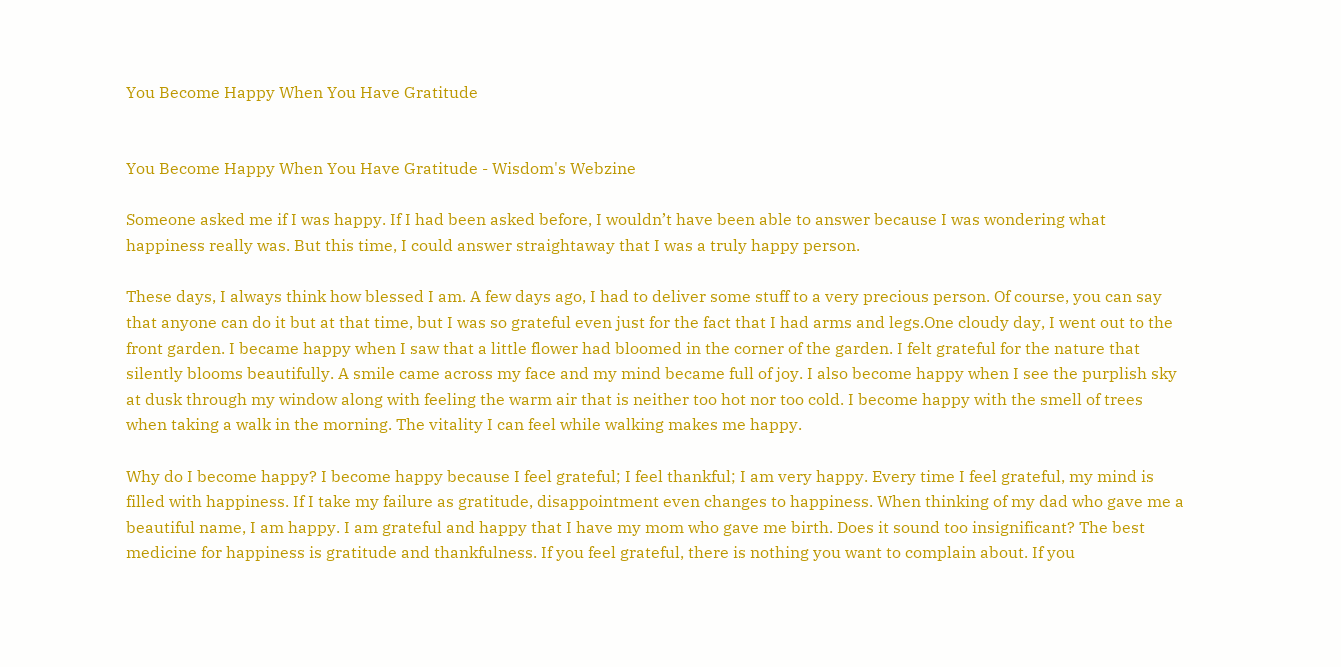You Become Happy When You Have Gratitude


You Become Happy When You Have Gratitude - Wisdom's Webzine

Someone asked me if I was happy. If I had been asked before, I wouldn’t have been able to answer because I was wondering what happiness really was. But this time, I could answer straightaway that I was a truly happy person.

These days, I always think how blessed I am. A few days ago, I had to deliver some stuff to a very precious person. Of course, you can say that anyone can do it but at that time, but I was so grateful even just for the fact that I had arms and legs.One cloudy day, I went out to the front garden. I became happy when I saw that a little flower had bloomed in the corner of the garden. I felt grateful for the nature that silently blooms beautifully. A smile came across my face and my mind became full of joy. I also become happy when I see the purplish sky at dusk through my window along with feeling the warm air that is neither too hot nor too cold. I become happy with the smell of trees when taking a walk in the morning. The vitality I can feel while walking makes me happy.

Why do I become happy? I become happy because I feel grateful; I feel thankful; I am very happy. Every time I feel grateful, my mind is filled with happiness. If I take my failure as gratitude, disappointment even changes to happiness. When thinking of my dad who gave me a beautiful name, I am happy. I am grateful and happy that I have my mom who gave me birth. Does it sound too insignificant? The best medicine for happiness is gratitude and thankfulness. If you feel grateful, there is nothing you want to complain about. If you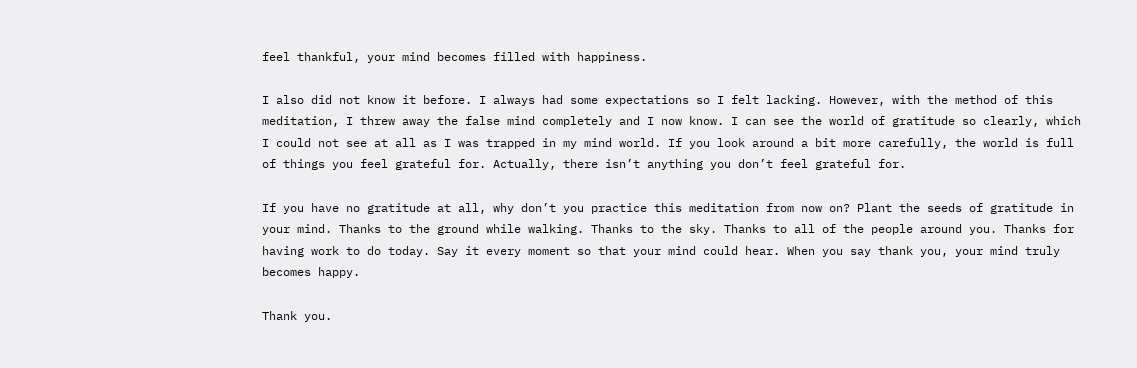feel thankful, your mind becomes filled with happiness.

I also did not know it before. I always had some expectations so I felt lacking. However, with the method of this meditation, I threw away the false mind completely and I now know. I can see the world of gratitude so clearly, which I could not see at all as I was trapped in my mind world. If you look around a bit more carefully, the world is full of things you feel grateful for. Actually, there isn’t anything you don’t feel grateful for.

If you have no gratitude at all, why don’t you practice this meditation from now on? Plant the seeds of gratitude in your mind. Thanks to the ground while walking. Thanks to the sky. Thanks to all of the people around you. Thanks for having work to do today. Say it every moment so that your mind could hear. When you say thank you, your mind truly becomes happy.

Thank you.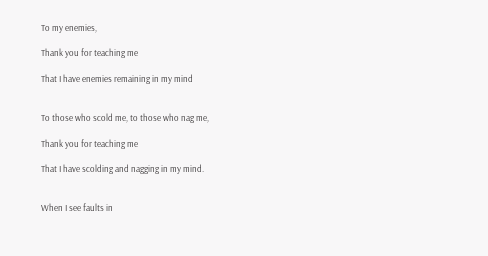To my enemies,

Thank you for teaching me

That I have enemies remaining in my mind


To those who scold me, to those who nag me,

Thank you for teaching me

That I have scolding and nagging in my mind.


When I see faults in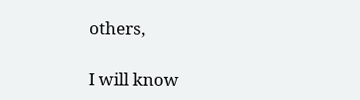others,

I will know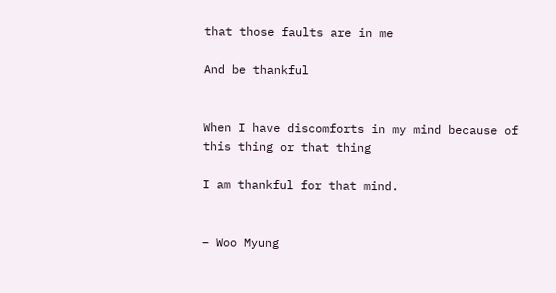that those faults are in me

And be thankful


When I have discomforts in my mind because of this thing or that thing

I am thankful for that mind.


– Woo Myung